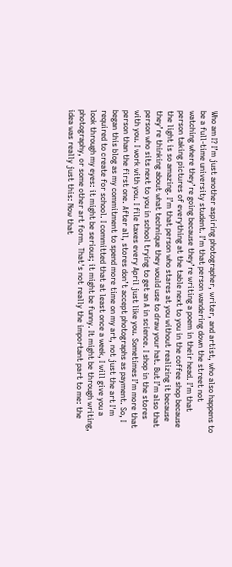Who am I? I’m just another aspiring photographer, writer, and artist, who also happens to be a full-time university student. I’m that person wandering down the street not watching where they’re going because they’re writing a poem in their head. I’m that person taking pictures of everything at the table next to you in the coffee shop because the light is so amazing. I’m that person who stares at you without realizing it because they’re thinking about what technique they would use to draw your hat. But I’m also that person who sits next to you in school trying to get an A in science. I shop in the stores with you. I work with you. I file taxes every April just like you. Sometimes I’m more that person than the first one. After all, stores don’t accept photographs as payment. So, I began this blog as my commitment to spend more time on my art, not just the art I'm required to create for school. I committed that at least once a week, I will give you a look through my eyes: it might be serious; it might be funny. It might be through writing, photography, or some other art form. That's not really the important part to me: the idea was really just this: Now that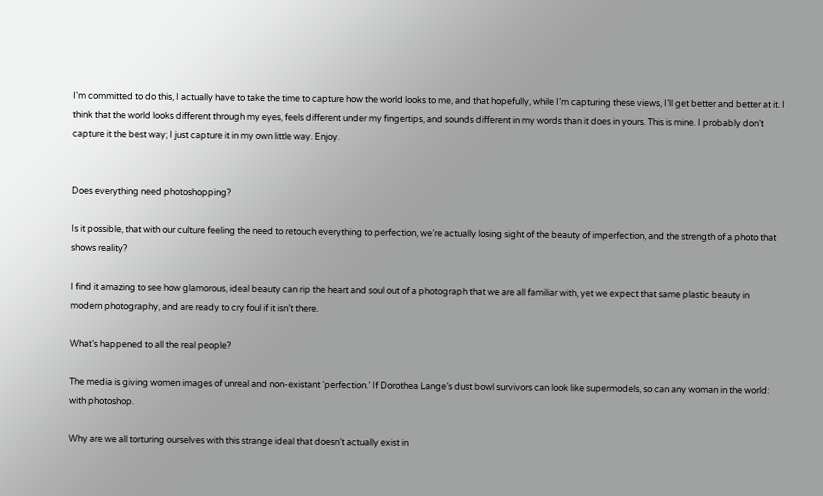I'm committed to do this, I actually have to take the time to capture how the world looks to me, and that hopefully, while I’m capturing these views, I’ll get better and better at it. I think that the world looks different through my eyes, feels different under my fingertips, and sounds different in my words than it does in yours. This is mine. I probably don’t capture it the best way; I just capture it in my own little way. Enjoy.


Does everything need photoshopping?

Is it possible, that with our culture feeling the need to retouch everything to perfection, we’re actually losing sight of the beauty of imperfection, and the strength of a photo that shows reality?

I find it amazing to see how glamorous, ideal beauty can rip the heart and soul out of a photograph that we are all familiar with, yet we expect that same plastic beauty in modern photography, and are ready to cry foul if it isn’t there.

What’s happened to all the real people?

The media is giving women images of unreal and non-existant ‘perfection.’ If Dorothea Lange’s dust bowl survivors can look like supermodels, so can any woman in the world: with photoshop.

Why are we all torturing ourselves with this strange ideal that doesn’t actually exist in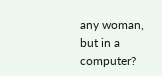any woman, but in a computer?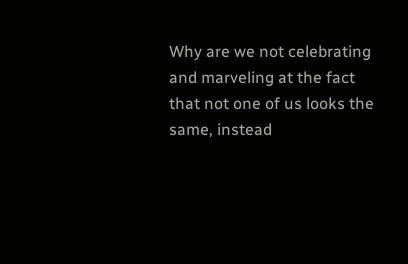Why are we not celebrating and marveling at the fact that not one of us looks the same, instead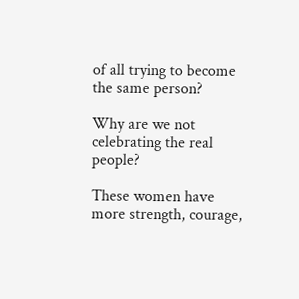of all trying to become the same person?

Why are we not celebrating the real people?

These women have more strength, courage,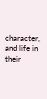character, and life in their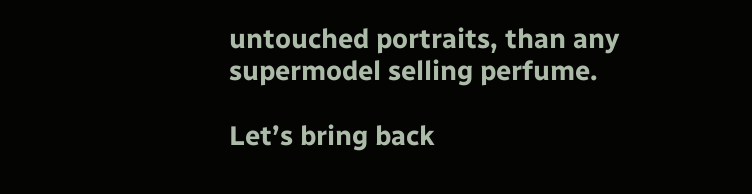untouched portraits, than any supermodel selling perfume.

Let’s bring back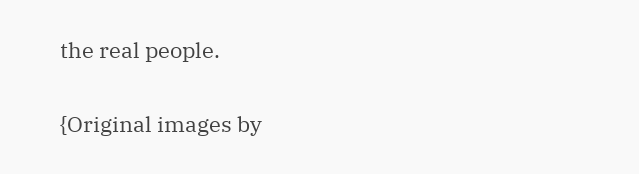the real people.

{Original images by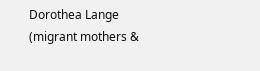Dorothea Lange (migrant mothers &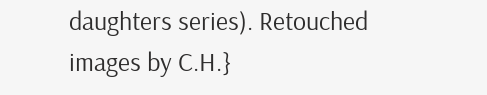daughters series). Retouched images by C.H.}